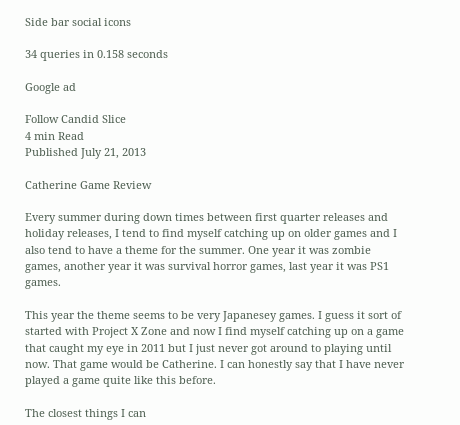Side bar social icons

34 queries in 0.158 seconds

Google ad

Follow Candid Slice
4 min Read
Published July 21, 2013

Catherine Game Review

Every summer during down times between first quarter releases and holiday releases, I tend to find myself catching up on older games and I also tend to have a theme for the summer. One year it was zombie games, another year it was survival horror games, last year it was PS1 games.

This year the theme seems to be very Japanesey games. I guess it sort of started with Project X Zone and now I find myself catching up on a game that caught my eye in 2011 but I just never got around to playing until now. That game would be Catherine. I can honestly say that I have never played a game quite like this before.

The closest things I can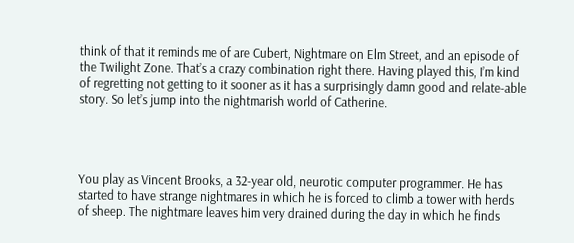think of that it reminds me of are Cubert, Nightmare on Elm Street, and an episode of the Twilight Zone. That’s a crazy combination right there. Having played this, I’m kind of regretting not getting to it sooner as it has a surprisingly damn good and relate-able story. So let’s jump into the nightmarish world of Catherine.




You play as Vincent Brooks, a 32-year old, neurotic computer programmer. He has started to have strange nightmares in which he is forced to climb a tower with herds of sheep. The nightmare leaves him very drained during the day in which he finds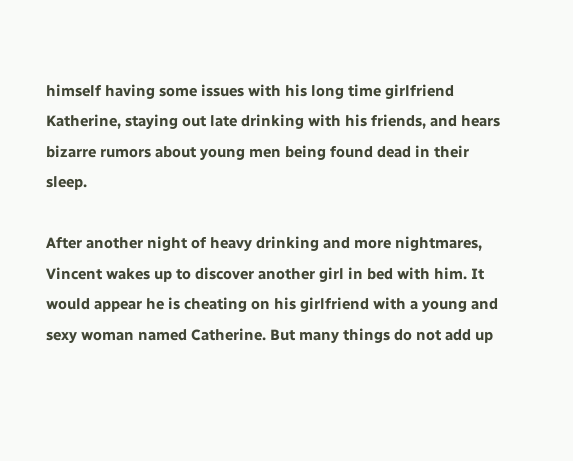himself having some issues with his long time girlfriend Katherine, staying out late drinking with his friends, and hears bizarre rumors about young men being found dead in their sleep.

After another night of heavy drinking and more nightmares, Vincent wakes up to discover another girl in bed with him. It would appear he is cheating on his girlfriend with a young and sexy woman named Catherine. But many things do not add up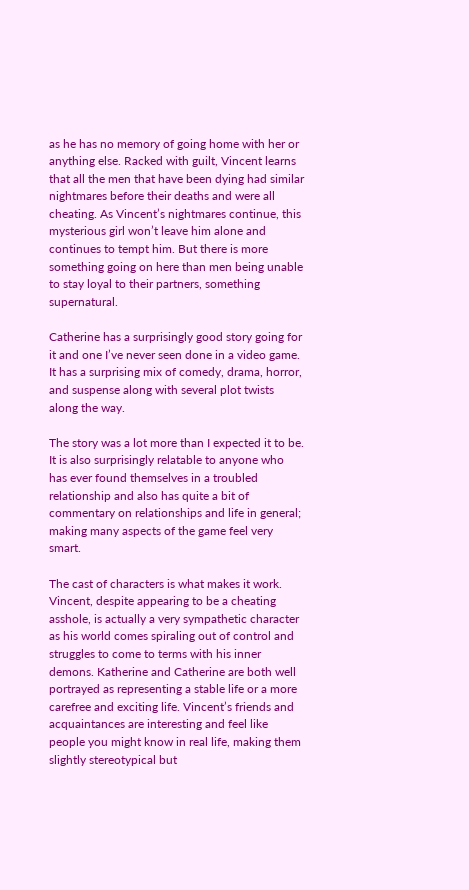as he has no memory of going home with her or anything else. Racked with guilt, Vincent learns that all the men that have been dying had similar nightmares before their deaths and were all cheating. As Vincent’s nightmares continue, this mysterious girl won’t leave him alone and continues to tempt him. But there is more something going on here than men being unable to stay loyal to their partners, something supernatural.

Catherine has a surprisingly good story going for it and one I’ve never seen done in a video game. It has a surprising mix of comedy, drama, horror, and suspense along with several plot twists along the way.

The story was a lot more than I expected it to be. It is also surprisingly relatable to anyone who has ever found themselves in a troubled relationship and also has quite a bit of commentary on relationships and life in general; making many aspects of the game feel very smart.

The cast of characters is what makes it work. Vincent, despite appearing to be a cheating asshole, is actually a very sympathetic character as his world comes spiraling out of control and struggles to come to terms with his inner demons. Katherine and Catherine are both well portrayed as representing a stable life or a more carefree and exciting life. Vincent’s friends and acquaintances are interesting and feel like people you might know in real life, making them slightly stereotypical but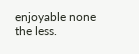enjoyable none the less.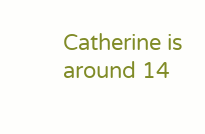Catherine is around 14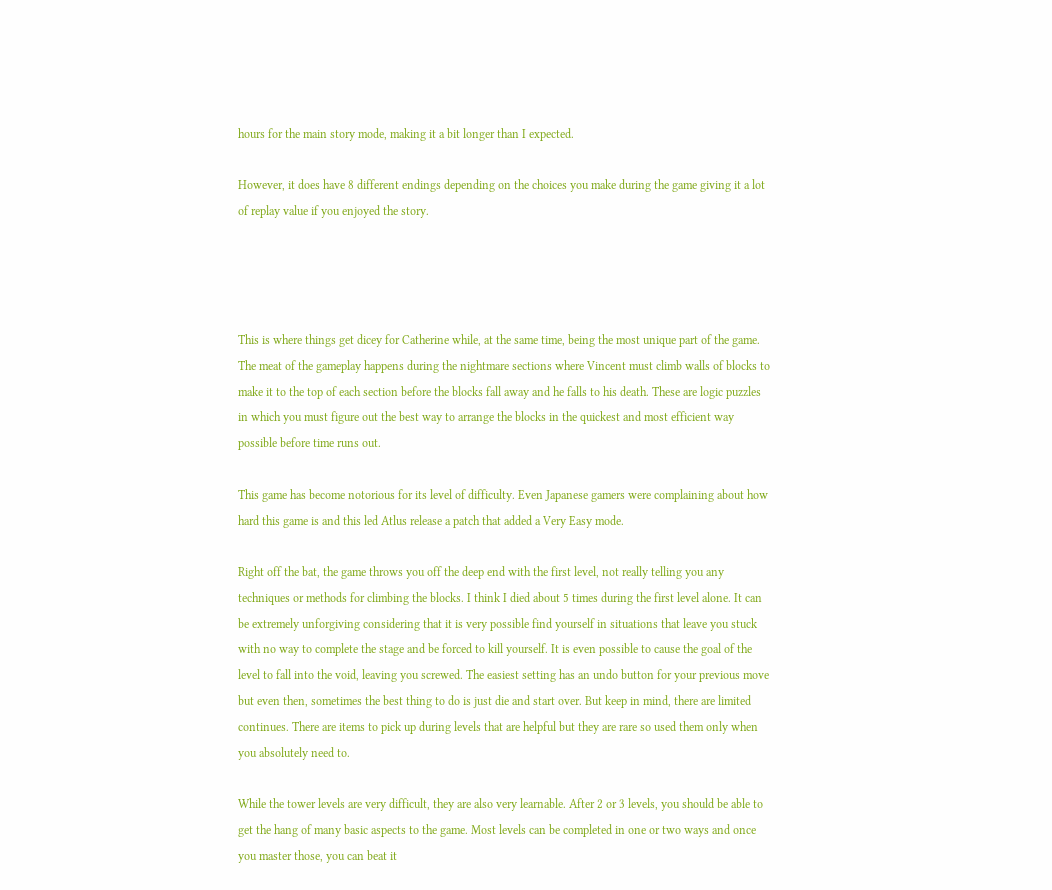hours for the main story mode, making it a bit longer than I expected.

However, it does have 8 different endings depending on the choices you make during the game giving it a lot of replay value if you enjoyed the story.




This is where things get dicey for Catherine while, at the same time, being the most unique part of the game. The meat of the gameplay happens during the nightmare sections where Vincent must climb walls of blocks to make it to the top of each section before the blocks fall away and he falls to his death. These are logic puzzles in which you must figure out the best way to arrange the blocks in the quickest and most efficient way possible before time runs out.

This game has become notorious for its level of difficulty. Even Japanese gamers were complaining about how hard this game is and this led Atlus release a patch that added a Very Easy mode.

Right off the bat, the game throws you off the deep end with the first level, not really telling you any techniques or methods for climbing the blocks. I think I died about 5 times during the first level alone. It can be extremely unforgiving considering that it is very possible find yourself in situations that leave you stuck with no way to complete the stage and be forced to kill yourself. It is even possible to cause the goal of the level to fall into the void, leaving you screwed. The easiest setting has an undo button for your previous move but even then, sometimes the best thing to do is just die and start over. But keep in mind, there are limited continues. There are items to pick up during levels that are helpful but they are rare so used them only when you absolutely need to.

While the tower levels are very difficult, they are also very learnable. After 2 or 3 levels, you should be able to get the hang of many basic aspects to the game. Most levels can be completed in one or two ways and once you master those, you can beat it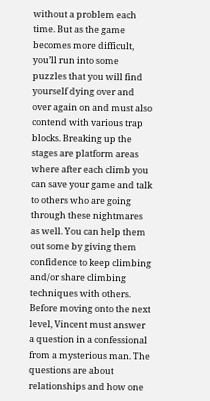without a problem each time. But as the game becomes more difficult, you’ll run into some puzzles that you will find yourself dying over and over again on and must also contend with various trap blocks. Breaking up the stages are platform areas where after each climb you can save your game and talk to others who are going through these nightmares as well. You can help them out some by giving them confidence to keep climbing and/or share climbing techniques with others. Before moving onto the next level, Vincent must answer a question in a confessional from a mysterious man. The questions are about relationships and how one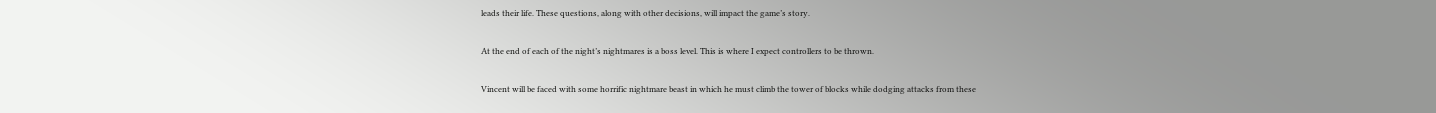leads their life. These questions, along with other decisions, will impact the game’s story.

At the end of each of the night’s nightmares is a boss level. This is where I expect controllers to be thrown.

Vincent will be faced with some horrific nightmare beast in which he must climb the tower of blocks while dodging attacks from these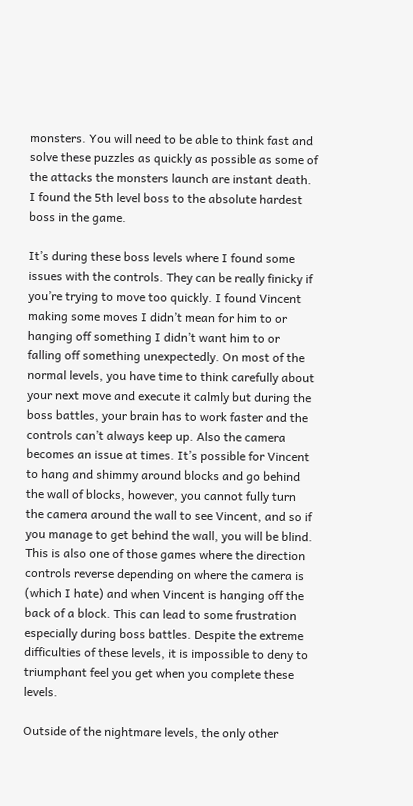monsters. You will need to be able to think fast and solve these puzzles as quickly as possible as some of the attacks the monsters launch are instant death. I found the 5th level boss to the absolute hardest boss in the game.

It’s during these boss levels where I found some issues with the controls. They can be really finicky if you’re trying to move too quickly. I found Vincent making some moves I didn’t mean for him to or hanging off something I didn’t want him to or falling off something unexpectedly. On most of the normal levels, you have time to think carefully about your next move and execute it calmly but during the boss battles, your brain has to work faster and the controls can’t always keep up. Also the camera becomes an issue at times. It’s possible for Vincent to hang and shimmy around blocks and go behind the wall of blocks, however, you cannot fully turn the camera around the wall to see Vincent, and so if you manage to get behind the wall, you will be blind. This is also one of those games where the direction controls reverse depending on where the camera is (which I hate) and when Vincent is hanging off the back of a block. This can lead to some frustration especially during boss battles. Despite the extreme difficulties of these levels, it is impossible to deny to triumphant feel you get when you complete these levels.

Outside of the nightmare levels, the only other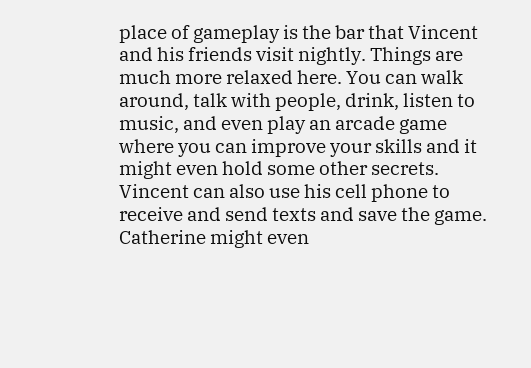place of gameplay is the bar that Vincent and his friends visit nightly. Things are much more relaxed here. You can walk around, talk with people, drink, listen to music, and even play an arcade game where you can improve your skills and it might even hold some other secrets. Vincent can also use his cell phone to receive and send texts and save the game. Catherine might even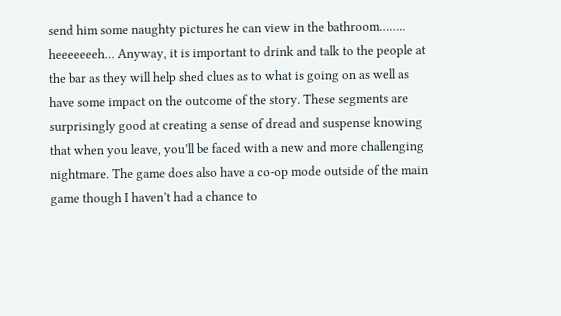send him some naughty pictures he can view in the bathroom…….. heeeeeeeh… Anyway, it is important to drink and talk to the people at the bar as they will help shed clues as to what is going on as well as have some impact on the outcome of the story. These segments are surprisingly good at creating a sense of dread and suspense knowing that when you leave, you’ll be faced with a new and more challenging nightmare. The game does also have a co-op mode outside of the main game though I haven’t had a chance to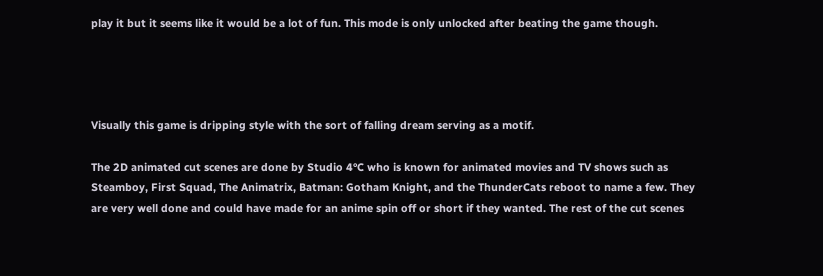play it but it seems like it would be a lot of fun. This mode is only unlocked after beating the game though.




Visually this game is dripping style with the sort of falling dream serving as a motif.

The 2D animated cut scenes are done by Studio 4°C who is known for animated movies and TV shows such as Steamboy, First Squad, The Animatrix, Batman: Gotham Knight, and the ThunderCats reboot to name a few. They are very well done and could have made for an anime spin off or short if they wanted. The rest of the cut scenes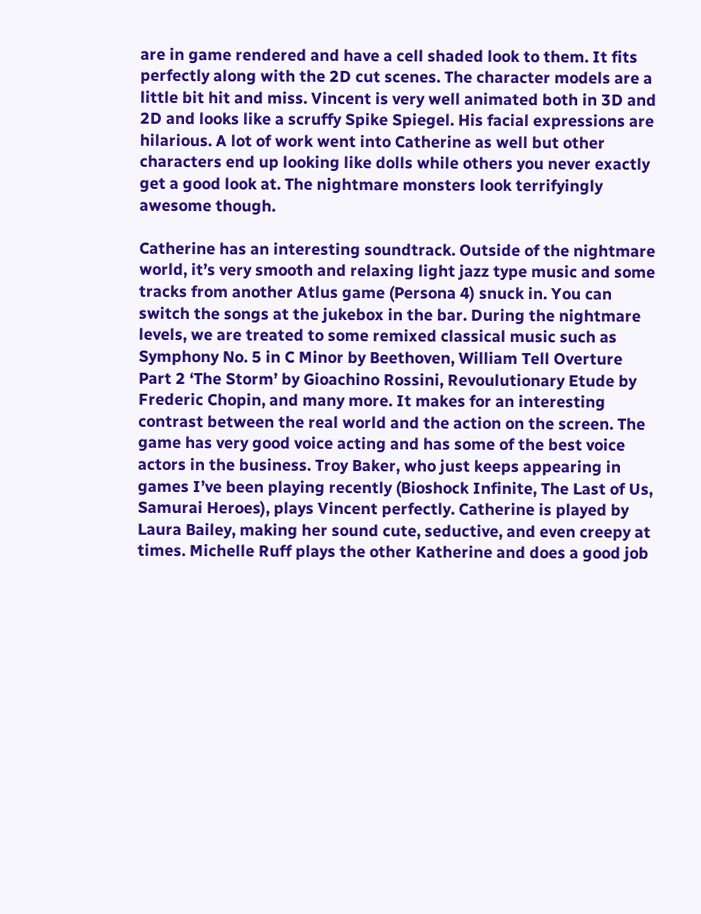are in game rendered and have a cell shaded look to them. It fits perfectly along with the 2D cut scenes. The character models are a little bit hit and miss. Vincent is very well animated both in 3D and 2D and looks like a scruffy Spike Spiegel. His facial expressions are hilarious. A lot of work went into Catherine as well but other characters end up looking like dolls while others you never exactly get a good look at. The nightmare monsters look terrifyingly awesome though.

Catherine has an interesting soundtrack. Outside of the nightmare world, it’s very smooth and relaxing light jazz type music and some tracks from another Atlus game (Persona 4) snuck in. You can switch the songs at the jukebox in the bar. During the nightmare levels, we are treated to some remixed classical music such as Symphony No. 5 in C Minor by Beethoven, William Tell Overture Part 2 ‘The Storm’ by Gioachino Rossini, Revoulutionary Etude by Frederic Chopin, and many more. It makes for an interesting contrast between the real world and the action on the screen. The game has very good voice acting and has some of the best voice actors in the business. Troy Baker, who just keeps appearing in games I’ve been playing recently (Bioshock Infinite, The Last of Us, Samurai Heroes), plays Vincent perfectly. Catherine is played by Laura Bailey, making her sound cute, seductive, and even creepy at times. Michelle Ruff plays the other Katherine and does a good job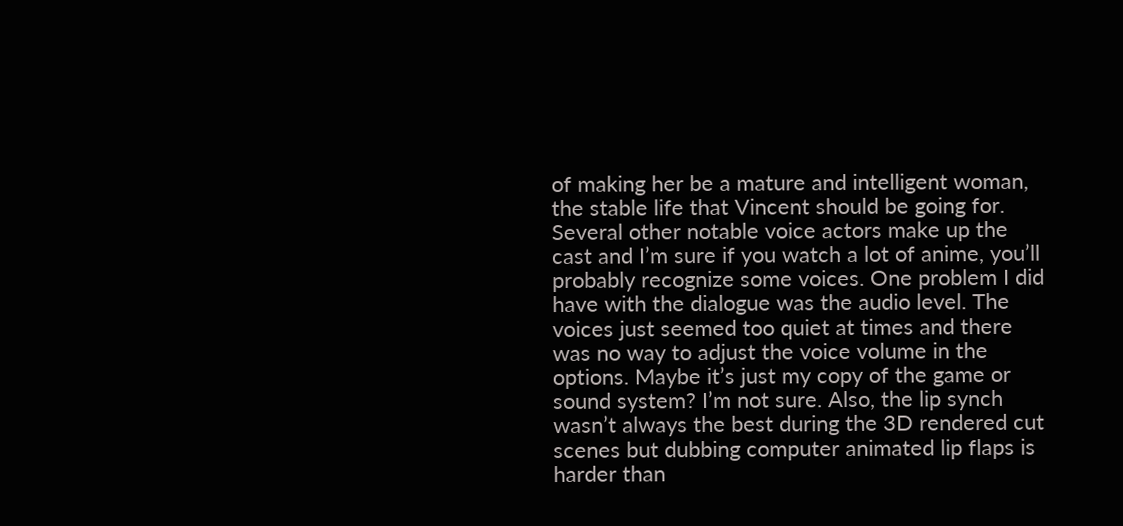of making her be a mature and intelligent woman, the stable life that Vincent should be going for. Several other notable voice actors make up the cast and I’m sure if you watch a lot of anime, you’ll probably recognize some voices. One problem I did have with the dialogue was the audio level. The voices just seemed too quiet at times and there was no way to adjust the voice volume in the options. Maybe it’s just my copy of the game or sound system? I’m not sure. Also, the lip synch wasn’t always the best during the 3D rendered cut scenes but dubbing computer animated lip flaps is harder than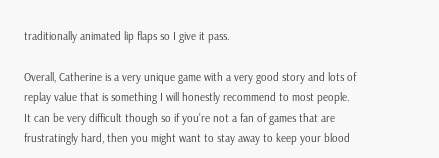traditionally animated lip flaps so I give it pass.

Overall, Catherine is a very unique game with a very good story and lots of replay value that is something I will honestly recommend to most people. It can be very difficult though so if you’re not a fan of games that are frustratingly hard, then you might want to stay away to keep your blood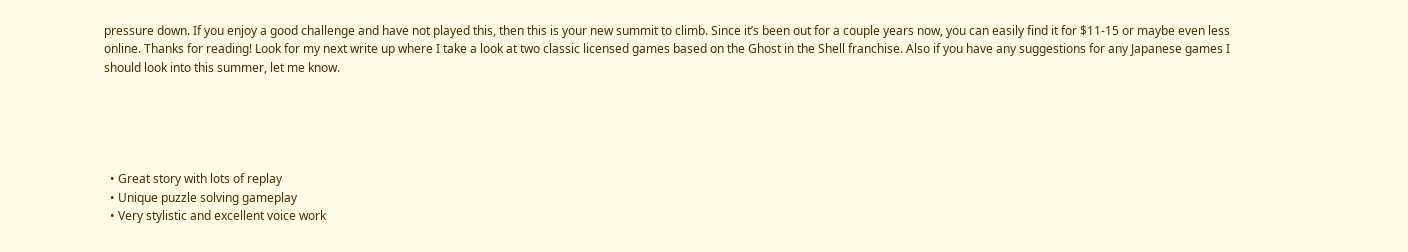pressure down. If you enjoy a good challenge and have not played this, then this is your new summit to climb. Since it’s been out for a couple years now, you can easily find it for $11-15 or maybe even less online. Thanks for reading! Look for my next write up where I take a look at two classic licensed games based on the Ghost in the Shell franchise. Also if you have any suggestions for any Japanese games I should look into this summer, let me know.





  • Great story with lots of replay
  • Unique puzzle solving gameplay
  • Very stylistic and excellent voice work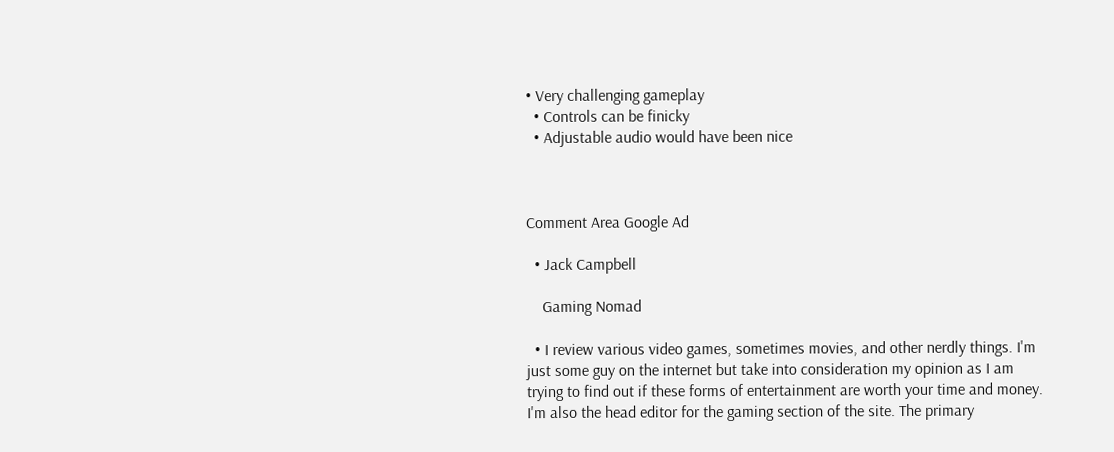• Very challenging gameplay
  • Controls can be finicky
  • Adjustable audio would have been nice



Comment Area Google Ad

  • Jack Campbell

    Gaming Nomad

  • I review various video games, sometimes movies, and other nerdly things. I'm just some guy on the internet but take into consideration my opinion as I am trying to find out if these forms of entertainment are worth your time and money. I'm also the head editor for the gaming section of the site. The primary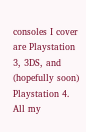consoles I cover are Playstation 3, 3DS, and (hopefully soon) Playstation 4. All my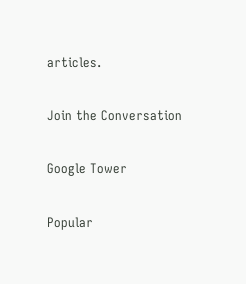articles.

Join the Conversation

Google Tower

Popular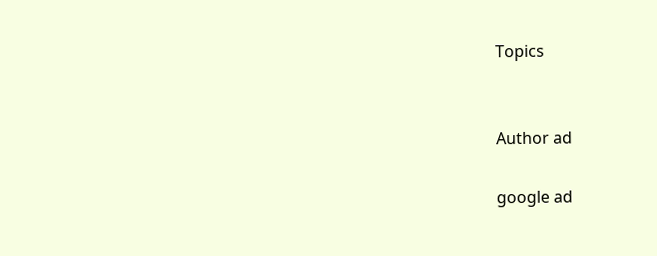Topics


Author ad

google ad